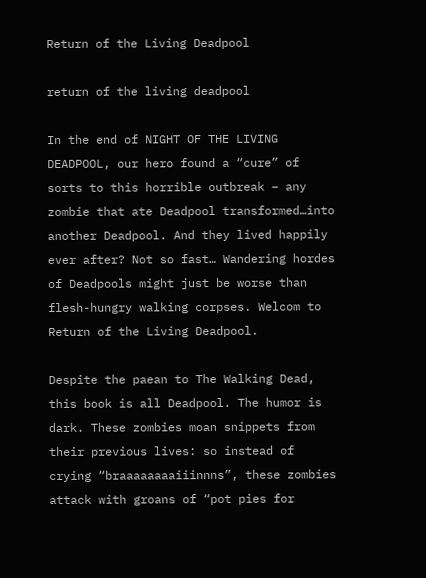Return of the Living Deadpool

return of the living deadpool

In the end of NIGHT OF THE LIVING DEADPOOL, our hero found a “cure” of sorts to this horrible outbreak – any zombie that ate Deadpool transformed…into another Deadpool. And they lived happily ever after? Not so fast… Wandering hordes of Deadpools might just be worse than flesh-hungry walking corpses. Welcom to Return of the Living Deadpool.

Despite the paean to The Walking Dead, this book is all Deadpool. The humor is dark. These zombies moan snippets from their previous lives: so instead of crying “braaaaaaaaiiinnns”, these zombies attack with groans of “pot pies for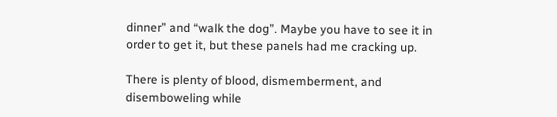dinner” and “walk the dog”. Maybe you have to see it in order to get it, but these panels had me cracking up.

There is plenty of blood, dismemberment, and disemboweling while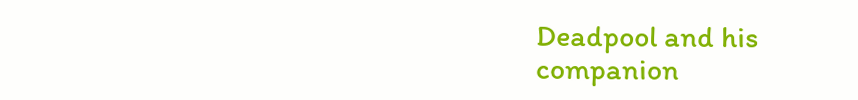Deadpool and his companion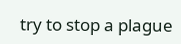try to stop a plague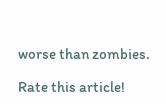worse than zombies.

Rate this article!